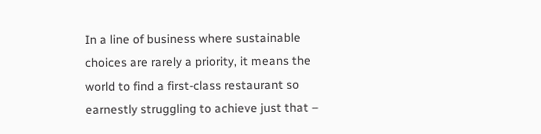In a line of business where sustainable choices are rarely a priority, it means the world to find a first-class restaurant so earnestly struggling to achieve just that –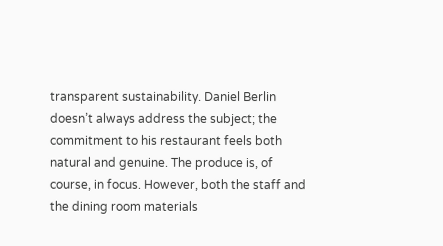transparent sustainability. Daniel Berlin doesn’t always address the subject; the commitment to his restaurant feels both natural and genuine. The produce is, of course, in focus. However, both the staff and the dining room materials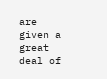are given a great deal of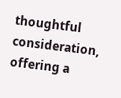thoughtful consideration, offering a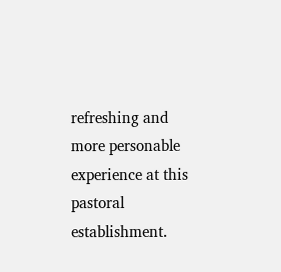refreshing and more personable experience at this pastoral establishment.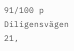91/100 p
Diligensvägen 21,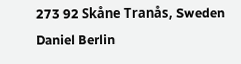273 92 Skåne Tranås, Sweden
Daniel Berlin